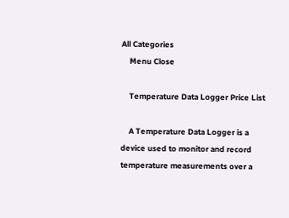All Categories
    Menu Close

    Temperature Data Logger Price List

    A Temperature Data Logger is a device used to monitor and record temperature measurements over a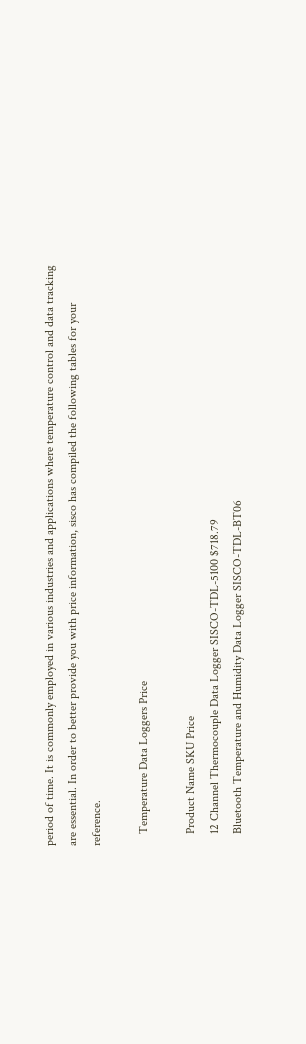period of time. It is commonly employed in various industries and applications where temperature control and data tracking are essential. In order to better provide you with price information, sisco has compiled the following tables for your reference.

    Temperature Data Loggers Price

    Product Name SKU Price
    12 Channel Thermocouple Data Logger SISCO-TDL-5100 $718.79
    Bluetooth Temperature and Humidity Data Logger SISCO-TDL-BT06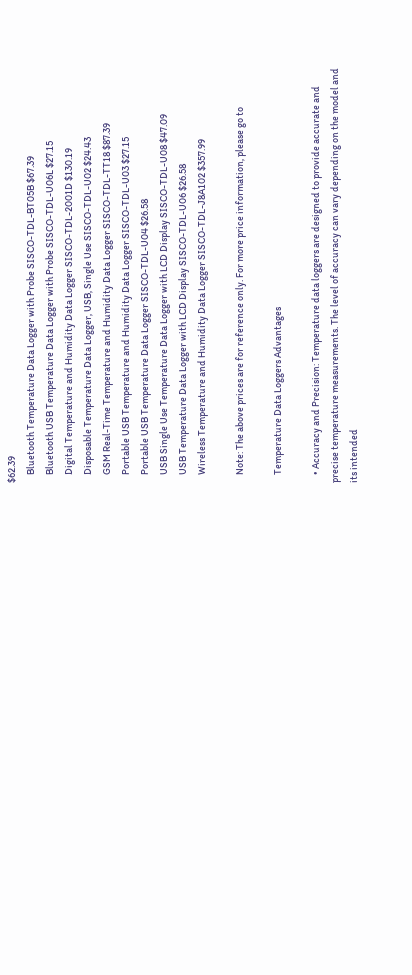$62.39
    Bluetooth Temperature Data Logger with Probe SISCO-TDL-BT05B $67.39
    Bluetooth USB Temperature Data Logger with Probe SISCO-TDL-U06L $27.15
    Digital Temperature and Humidity Data Logger SISCO-TDL-2001D $130.19
    Disposable Temperature Data Logger, USB, Single Use SISCO-TDL-U02 $24.43
    GSM Real-Time Temperature and Humidity Data Logger SISCO-TDL-TT18 $87.39
    Portable USB Temperature and Humidity Data Logger SISCO-TDL-U03 $27.15
    Portable USB Temperature Data Logger SISCO-TDL-U04 $26.58
    USB Single Use Temperature Data Logger with LCD Display SISCO-TDL-U08 $47.09
    USB Temperature Data Logger with LCD Display SISCO-TDL-U06 $26.58
    Wireless Temperature and Humidity Data Logger SISCO-TDL-J8A102 $357.99

    Note: The above prices are for reference only. For more price information, please go to

    Temperature Data Loggers Advantages

    • Accuracy and Precision: Temperature data loggers are designed to provide accurate and precise temperature measurements. The level of accuracy can vary depending on the model and its intended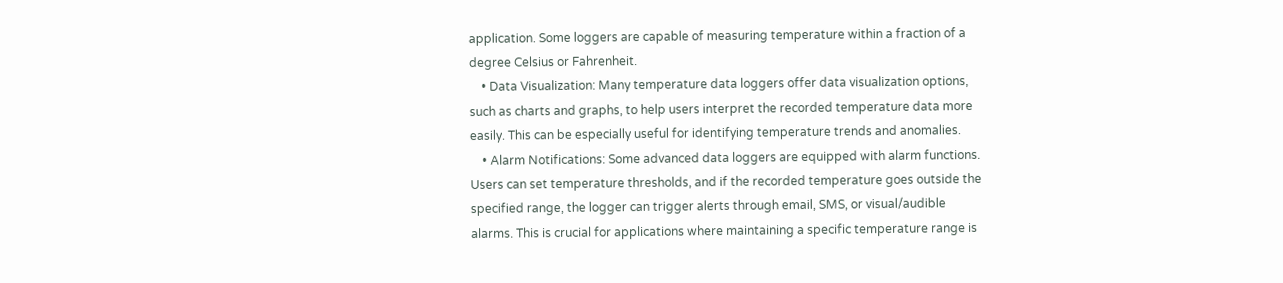application. Some loggers are capable of measuring temperature within a fraction of a degree Celsius or Fahrenheit.
    • Data Visualization: Many temperature data loggers offer data visualization options, such as charts and graphs, to help users interpret the recorded temperature data more easily. This can be especially useful for identifying temperature trends and anomalies.
    • Alarm Notifications: Some advanced data loggers are equipped with alarm functions. Users can set temperature thresholds, and if the recorded temperature goes outside the specified range, the logger can trigger alerts through email, SMS, or visual/audible alarms. This is crucial for applications where maintaining a specific temperature range is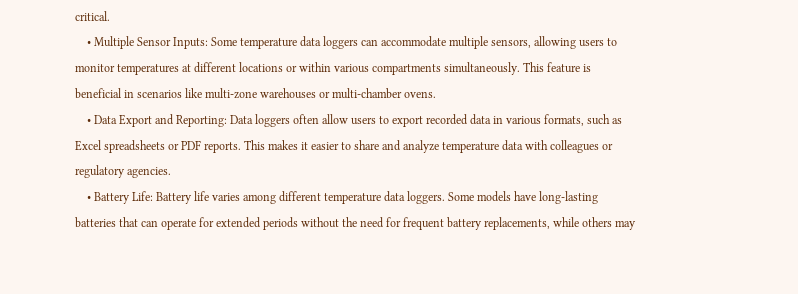critical.
    • Multiple Sensor Inputs: Some temperature data loggers can accommodate multiple sensors, allowing users to monitor temperatures at different locations or within various compartments simultaneously. This feature is beneficial in scenarios like multi-zone warehouses or multi-chamber ovens.
    • Data Export and Reporting: Data loggers often allow users to export recorded data in various formats, such as Excel spreadsheets or PDF reports. This makes it easier to share and analyze temperature data with colleagues or regulatory agencies.
    • Battery Life: Battery life varies among different temperature data loggers. Some models have long-lasting batteries that can operate for extended periods without the need for frequent battery replacements, while others may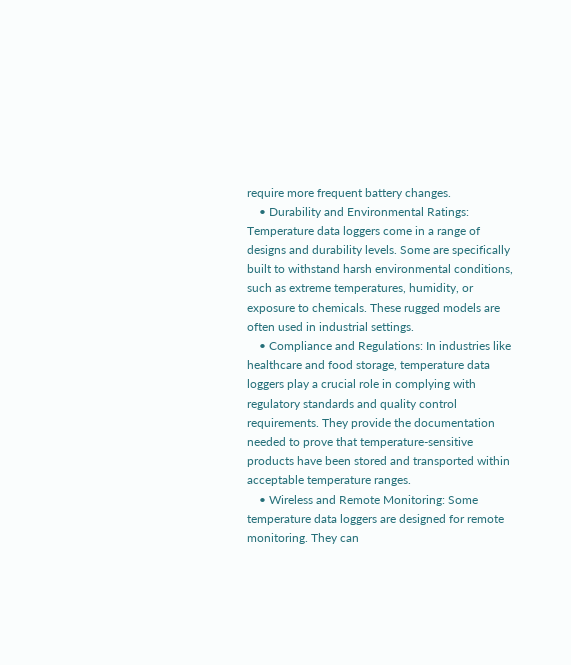require more frequent battery changes.
    • Durability and Environmental Ratings: Temperature data loggers come in a range of designs and durability levels. Some are specifically built to withstand harsh environmental conditions, such as extreme temperatures, humidity, or exposure to chemicals. These rugged models are often used in industrial settings.
    • Compliance and Regulations: In industries like healthcare and food storage, temperature data loggers play a crucial role in complying with regulatory standards and quality control requirements. They provide the documentation needed to prove that temperature-sensitive products have been stored and transported within acceptable temperature ranges.
    • Wireless and Remote Monitoring: Some temperature data loggers are designed for remote monitoring. They can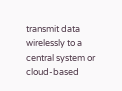transmit data wirelessly to a central system or cloud-based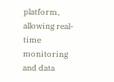platform, allowing real-time monitoring and data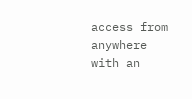access from anywhere with an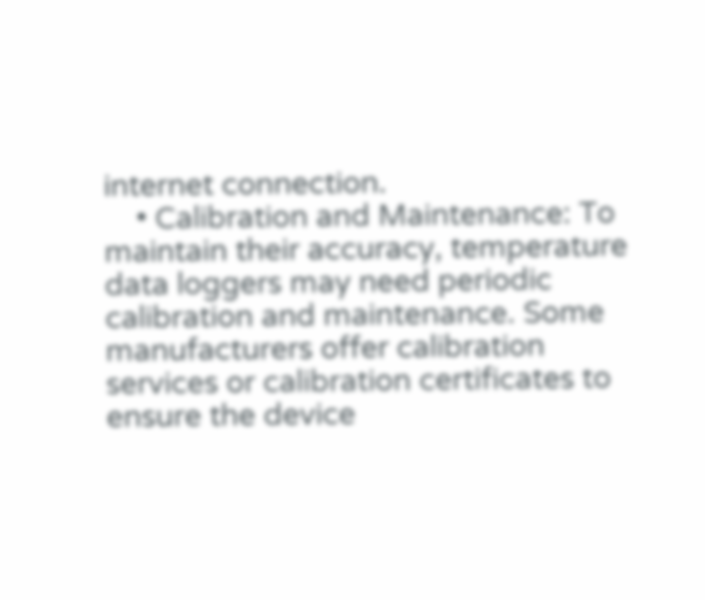internet connection.
    • Calibration and Maintenance: To maintain their accuracy, temperature data loggers may need periodic calibration and maintenance. Some manufacturers offer calibration services or calibration certificates to ensure the device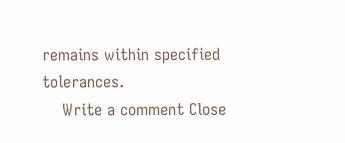remains within specified tolerances.
    Write a comment Close